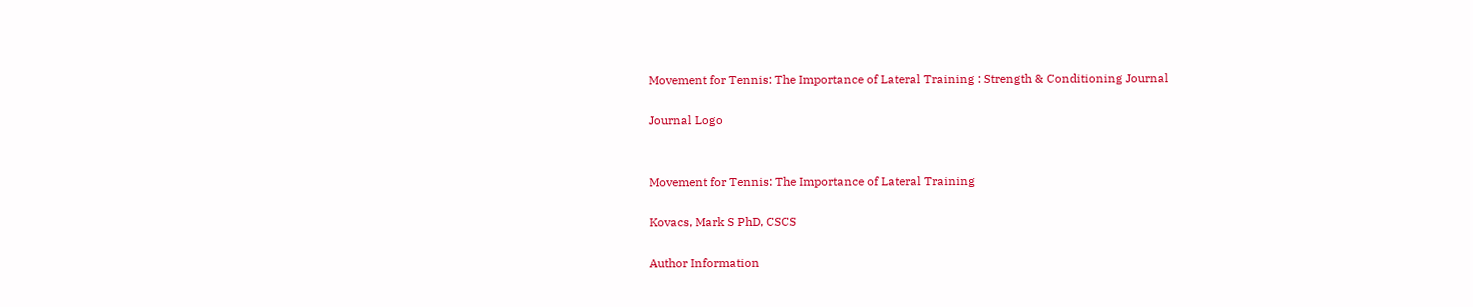Movement for Tennis: The Importance of Lateral Training : Strength & Conditioning Journal

Journal Logo


Movement for Tennis: The Importance of Lateral Training

Kovacs, Mark S PhD, CSCS

Author Information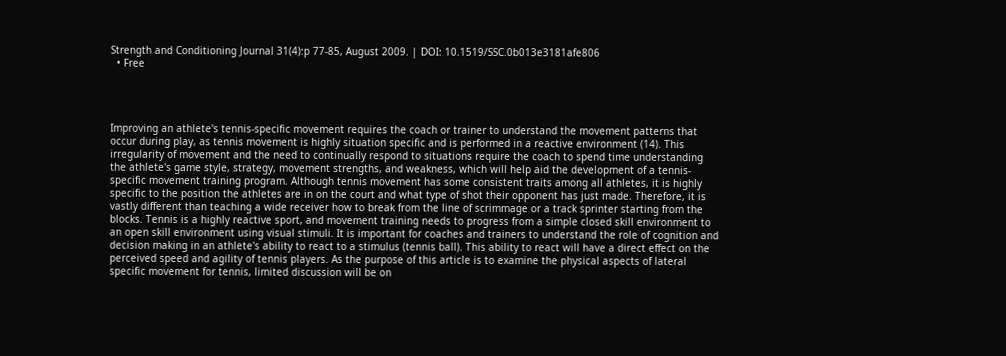Strength and Conditioning Journal 31(4):p 77-85, August 2009. | DOI: 10.1519/SSC.0b013e3181afe806
  • Free




Improving an athlete's tennis-specific movement requires the coach or trainer to understand the movement patterns that occur during play, as tennis movement is highly situation specific and is performed in a reactive environment (14). This irregularity of movement and the need to continually respond to situations require the coach to spend time understanding the athlete's game style, strategy, movement strengths, and weakness, which will help aid the development of a tennis-specific movement training program. Although tennis movement has some consistent traits among all athletes, it is highly specific to the position the athletes are in on the court and what type of shot their opponent has just made. Therefore, it is vastly different than teaching a wide receiver how to break from the line of scrimmage or a track sprinter starting from the blocks. Tennis is a highly reactive sport, and movement training needs to progress from a simple closed skill environment to an open skill environment using visual stimuli. It is important for coaches and trainers to understand the role of cognition and decision making in an athlete's ability to react to a stimulus (tennis ball). This ability to react will have a direct effect on the perceived speed and agility of tennis players. As the purpose of this article is to examine the physical aspects of lateral specific movement for tennis, limited discussion will be on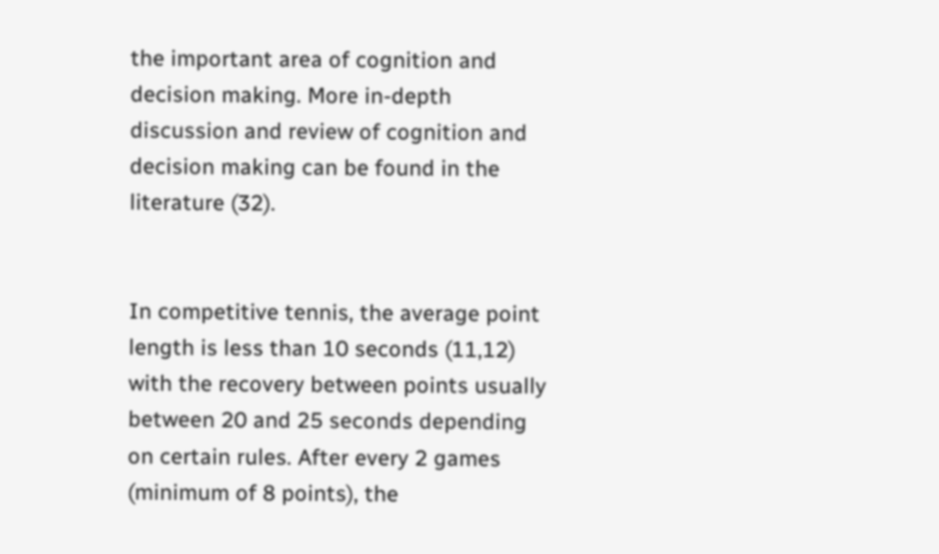the important area of cognition and decision making. More in-depth discussion and review of cognition and decision making can be found in the literature (32).


In competitive tennis, the average point length is less than 10 seconds (11,12) with the recovery between points usually between 20 and 25 seconds depending on certain rules. After every 2 games (minimum of 8 points), the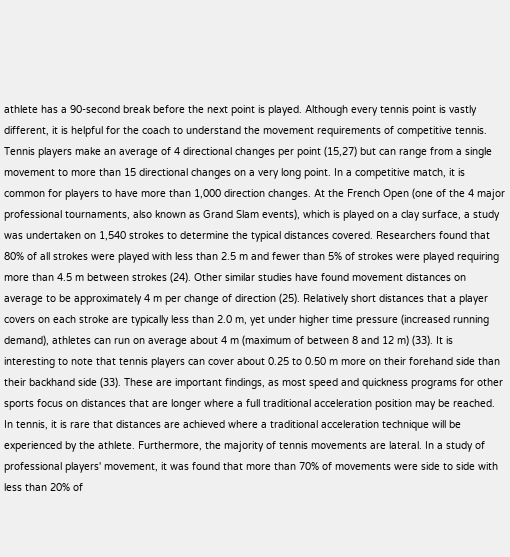athlete has a 90-second break before the next point is played. Although every tennis point is vastly different, it is helpful for the coach to understand the movement requirements of competitive tennis. Tennis players make an average of 4 directional changes per point (15,27) but can range from a single movement to more than 15 directional changes on a very long point. In a competitive match, it is common for players to have more than 1,000 direction changes. At the French Open (one of the 4 major professional tournaments, also known as Grand Slam events), which is played on a clay surface, a study was undertaken on 1,540 strokes to determine the typical distances covered. Researchers found that 80% of all strokes were played with less than 2.5 m and fewer than 5% of strokes were played requiring more than 4.5 m between strokes (24). Other similar studies have found movement distances on average to be approximately 4 m per change of direction (25). Relatively short distances that a player covers on each stroke are typically less than 2.0 m, yet under higher time pressure (increased running demand), athletes can run on average about 4 m (maximum of between 8 and 12 m) (33). It is interesting to note that tennis players can cover about 0.25 to 0.50 m more on their forehand side than their backhand side (33). These are important findings, as most speed and quickness programs for other sports focus on distances that are longer where a full traditional acceleration position may be reached. In tennis, it is rare that distances are achieved where a traditional acceleration technique will be experienced by the athlete. Furthermore, the majority of tennis movements are lateral. In a study of professional players' movement, it was found that more than 70% of movements were side to side with less than 20% of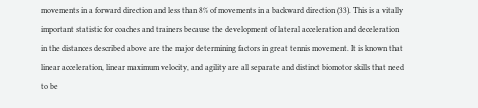movements in a forward direction and less than 8% of movements in a backward direction (33). This is a vitally important statistic for coaches and trainers because the development of lateral acceleration and deceleration in the distances described above are the major determining factors in great tennis movement. It is known that linear acceleration, linear maximum velocity, and agility are all separate and distinct biomotor skills that need to be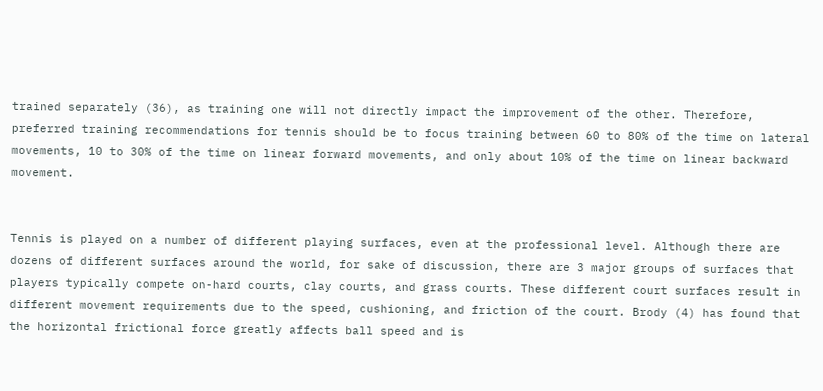trained separately (36), as training one will not directly impact the improvement of the other. Therefore, preferred training recommendations for tennis should be to focus training between 60 to 80% of the time on lateral movements, 10 to 30% of the time on linear forward movements, and only about 10% of the time on linear backward movement.


Tennis is played on a number of different playing surfaces, even at the professional level. Although there are dozens of different surfaces around the world, for sake of discussion, there are 3 major groups of surfaces that players typically compete on-hard courts, clay courts, and grass courts. These different court surfaces result in different movement requirements due to the speed, cushioning, and friction of the court. Brody (4) has found that the horizontal frictional force greatly affects ball speed and is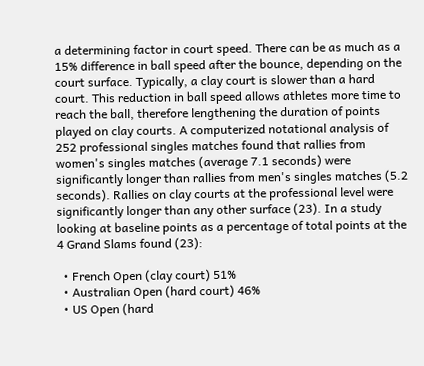a determining factor in court speed. There can be as much as a 15% difference in ball speed after the bounce, depending on the court surface. Typically, a clay court is slower than a hard court. This reduction in ball speed allows athletes more time to reach the ball, therefore lengthening the duration of points played on clay courts. A computerized notational analysis of 252 professional singles matches found that rallies from women's singles matches (average 7.1 seconds) were significantly longer than rallies from men's singles matches (5.2 seconds). Rallies on clay courts at the professional level were significantly longer than any other surface (23). In a study looking at baseline points as a percentage of total points at the 4 Grand Slams found (23):

  • French Open (clay court) 51%
  • Australian Open (hard court) 46%
  • US Open (hard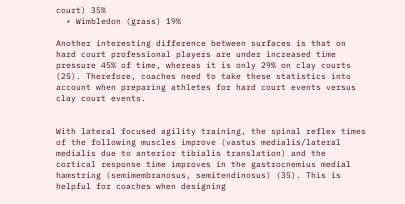court) 35%
  • Wimbledon (grass) 19%

Another interesting difference between surfaces is that on hard court professional players are under increased time pressure 45% of time, whereas it is only 29% on clay courts (25). Therefore, coaches need to take these statistics into account when preparing athletes for hard court events versus clay court events.


With lateral focused agility training, the spinal reflex times of the following muscles improve (vastus medialis/lateral medialis due to anterior tibialis translation) and the cortical response time improves in the gastrocnemius medial hamstring (semimembranosus, semitendinosus) (35). This is helpful for coaches when designing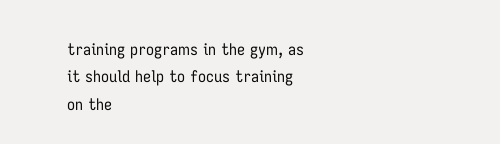training programs in the gym, as it should help to focus training on the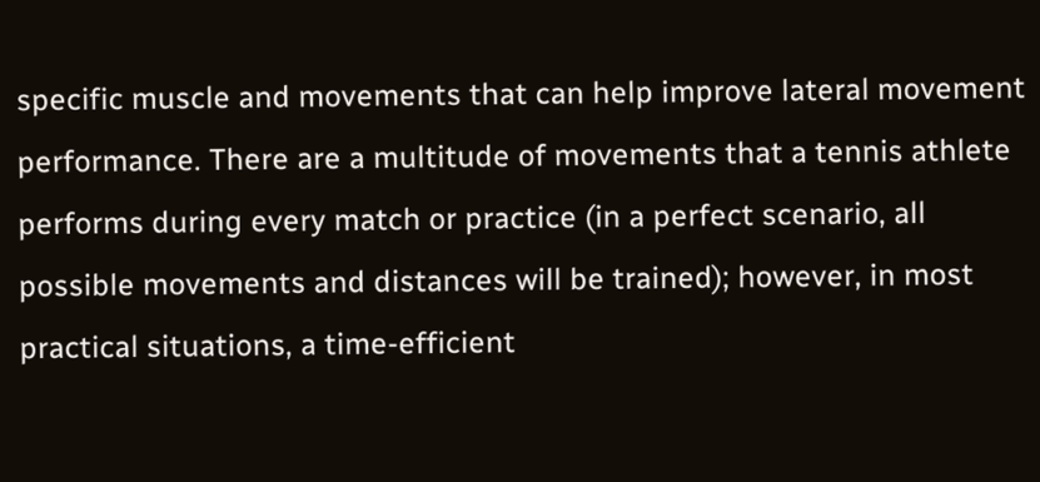specific muscle and movements that can help improve lateral movement performance. There are a multitude of movements that a tennis athlete performs during every match or practice (in a perfect scenario, all possible movements and distances will be trained); however, in most practical situations, a time-efficient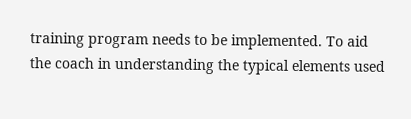training program needs to be implemented. To aid the coach in understanding the typical elements used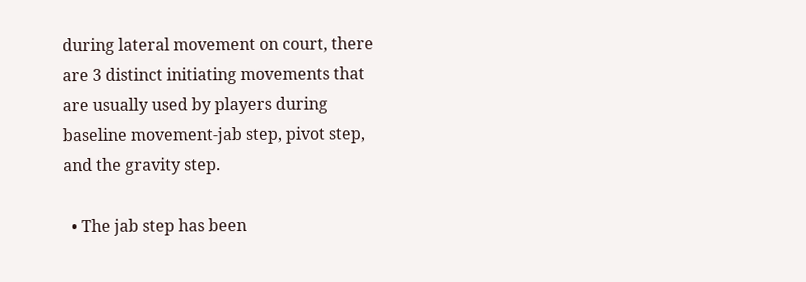during lateral movement on court, there are 3 distinct initiating movements that are usually used by players during baseline movement-jab step, pivot step, and the gravity step.

  • The jab step has been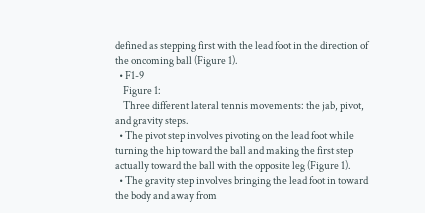defined as stepping first with the lead foot in the direction of the oncoming ball (Figure 1).
  • F1-9
    Figure 1:
    Three different lateral tennis movements: the jab, pivot, and gravity steps.
  • The pivot step involves pivoting on the lead foot while turning the hip toward the ball and making the first step actually toward the ball with the opposite leg (Figure 1).
  • The gravity step involves bringing the lead foot in toward the body and away from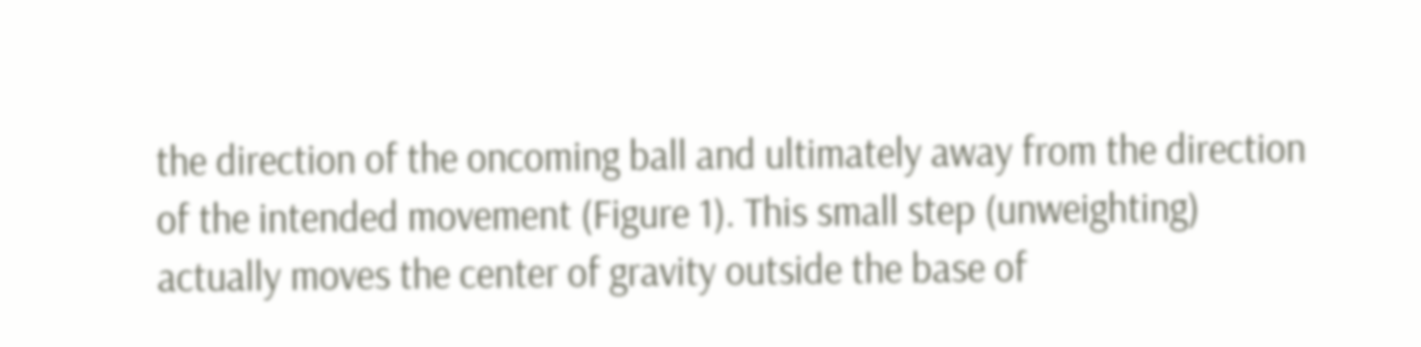the direction of the oncoming ball and ultimately away from the direction of the intended movement (Figure 1). This small step (unweighting) actually moves the center of gravity outside the base of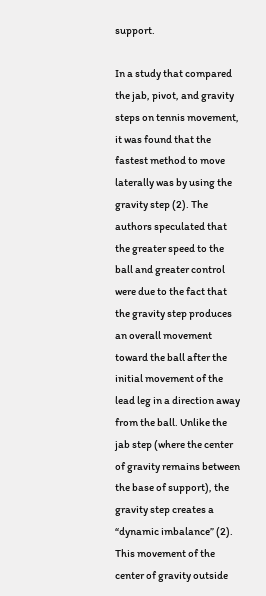support.

In a study that compared the jab, pivot, and gravity steps on tennis movement, it was found that the fastest method to move laterally was by using the gravity step (2). The authors speculated that the greater speed to the ball and greater control were due to the fact that the gravity step produces an overall movement toward the ball after the initial movement of the lead leg in a direction away from the ball. Unlike the jab step (where the center of gravity remains between the base of support), the gravity step creates a “dynamic imbalance” (2). This movement of the center of gravity outside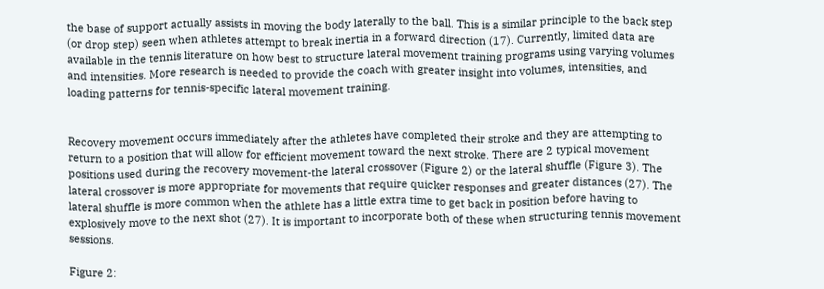the base of support actually assists in moving the body laterally to the ball. This is a similar principle to the back step (or drop step) seen when athletes attempt to break inertia in a forward direction (17). Currently, limited data are available in the tennis literature on how best to structure lateral movement training programs using varying volumes and intensities. More research is needed to provide the coach with greater insight into volumes, intensities, and loading patterns for tennis-specific lateral movement training.


Recovery movement occurs immediately after the athletes have completed their stroke and they are attempting to return to a position that will allow for efficient movement toward the next stroke. There are 2 typical movement positions used during the recovery movement-the lateral crossover (Figure 2) or the lateral shuffle (Figure 3). The lateral crossover is more appropriate for movements that require quicker responses and greater distances (27). The lateral shuffle is more common when the athlete has a little extra time to get back in position before having to explosively move to the next shot (27). It is important to incorporate both of these when structuring tennis movement sessions.

Figure 2: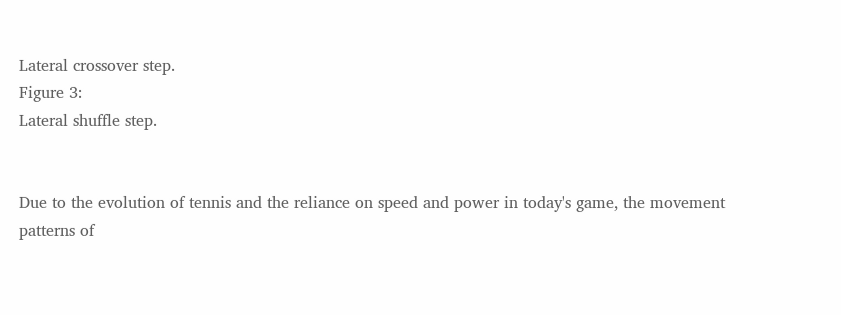Lateral crossover step.
Figure 3:
Lateral shuffle step.


Due to the evolution of tennis and the reliance on speed and power in today's game, the movement patterns of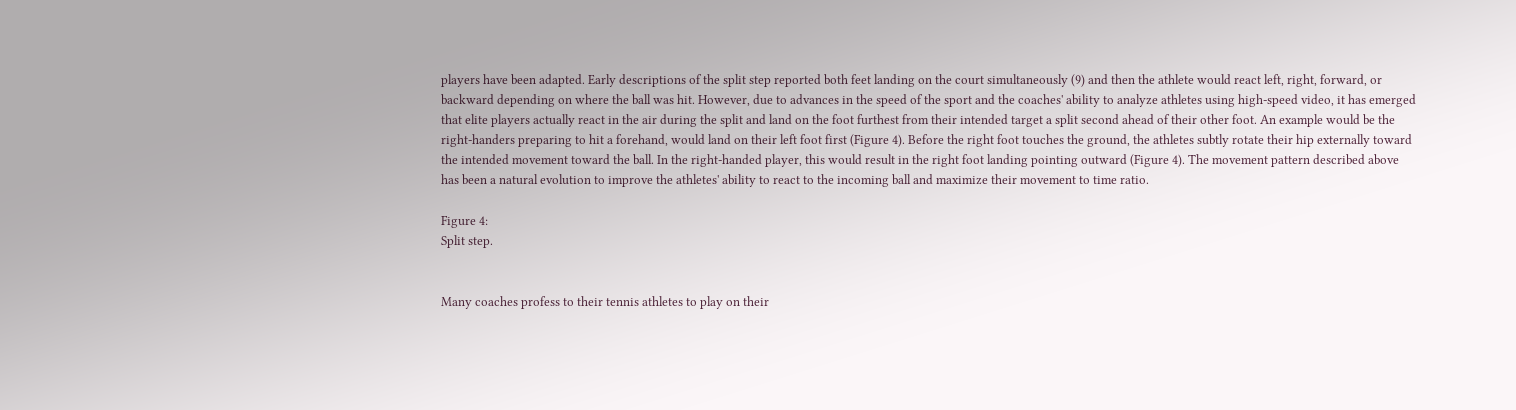players have been adapted. Early descriptions of the split step reported both feet landing on the court simultaneously (9) and then the athlete would react left, right, forward, or backward depending on where the ball was hit. However, due to advances in the speed of the sport and the coaches' ability to analyze athletes using high-speed video, it has emerged that elite players actually react in the air during the split and land on the foot furthest from their intended target a split second ahead of their other foot. An example would be the right-handers preparing to hit a forehand, would land on their left foot first (Figure 4). Before the right foot touches the ground, the athletes subtly rotate their hip externally toward the intended movement toward the ball. In the right-handed player, this would result in the right foot landing pointing outward (Figure 4). The movement pattern described above has been a natural evolution to improve the athletes' ability to react to the incoming ball and maximize their movement to time ratio.

Figure 4:
Split step.


Many coaches profess to their tennis athletes to play on their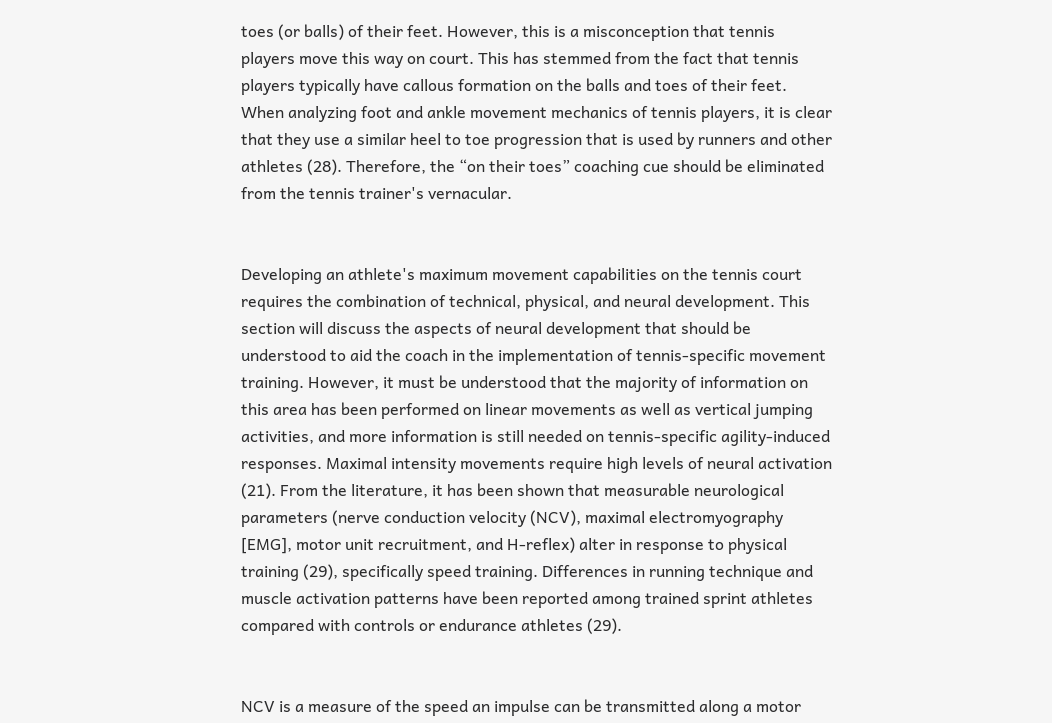toes (or balls) of their feet. However, this is a misconception that tennis players move this way on court. This has stemmed from the fact that tennis players typically have callous formation on the balls and toes of their feet. When analyzing foot and ankle movement mechanics of tennis players, it is clear that they use a similar heel to toe progression that is used by runners and other athletes (28). Therefore, the “on their toes” coaching cue should be eliminated from the tennis trainer's vernacular.


Developing an athlete's maximum movement capabilities on the tennis court requires the combination of technical, physical, and neural development. This section will discuss the aspects of neural development that should be understood to aid the coach in the implementation of tennis-specific movement training. However, it must be understood that the majority of information on this area has been performed on linear movements as well as vertical jumping activities, and more information is still needed on tennis-specific agility-induced responses. Maximal intensity movements require high levels of neural activation (21). From the literature, it has been shown that measurable neurological parameters (nerve conduction velocity (NCV), maximal electromyography [EMG], motor unit recruitment, and H-reflex) alter in response to physical training (29), specifically speed training. Differences in running technique and muscle activation patterns have been reported among trained sprint athletes compared with controls or endurance athletes (29).


NCV is a measure of the speed an impulse can be transmitted along a motor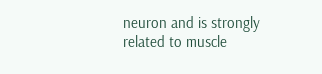neuron and is strongly related to muscle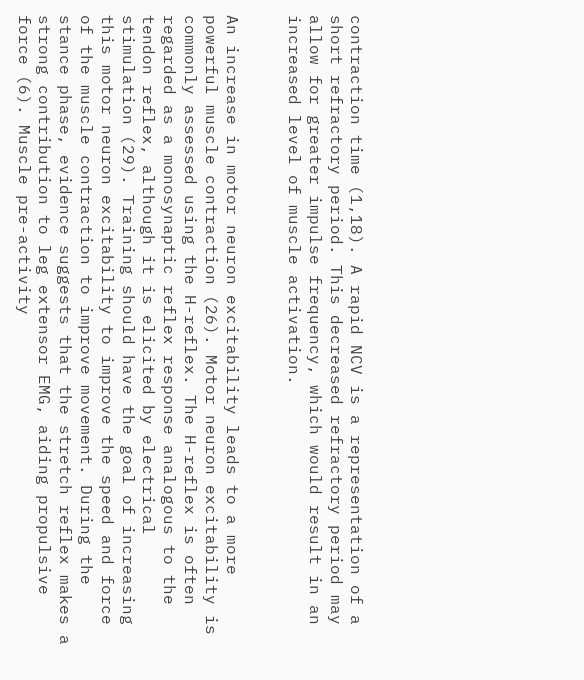contraction time (1,18). A rapid NCV is a representation of a short refractory period. This decreased refractory period may allow for greater impulse frequency, which would result in an increased level of muscle activation.


An increase in motor neuron excitability leads to a more powerful muscle contraction (26). Motor neuron excitability is commonly assessed using the H-reflex. The H-reflex is often regarded as a monosynaptic reflex response analogous to the tendon reflex, although it is elicited by electrical stimulation (29). Training should have the goal of increasing this motor neuron excitability to improve the speed and force of the muscle contraction to improve movement. During the stance phase, evidence suggests that the stretch reflex makes a strong contribution to leg extensor EMG, aiding propulsive force (6). Muscle pre-activity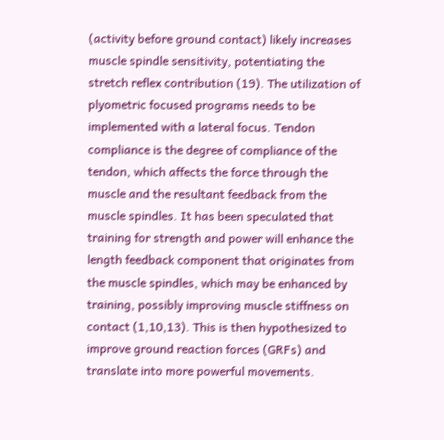(activity before ground contact) likely increases muscle spindle sensitivity, potentiating the stretch reflex contribution (19). The utilization of plyometric focused programs needs to be implemented with a lateral focus. Tendon compliance is the degree of compliance of the tendon, which affects the force through the muscle and the resultant feedback from the muscle spindles. It has been speculated that training for strength and power will enhance the length feedback component that originates from the muscle spindles, which may be enhanced by training, possibly improving muscle stiffness on contact (1,10,13). This is then hypothesized to improve ground reaction forces (GRFs) and translate into more powerful movements.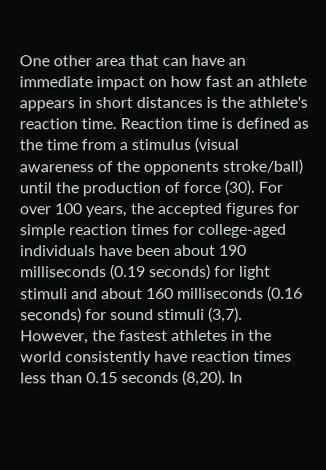One other area that can have an immediate impact on how fast an athlete appears in short distances is the athlete's reaction time. Reaction time is defined as the time from a stimulus (visual awareness of the opponents stroke/ball) until the production of force (30). For over 100 years, the accepted figures for simple reaction times for college-aged individuals have been about 190 milliseconds (0.19 seconds) for light stimuli and about 160 milliseconds (0.16 seconds) for sound stimuli (3,7). However, the fastest athletes in the world consistently have reaction times less than 0.15 seconds (8,20). In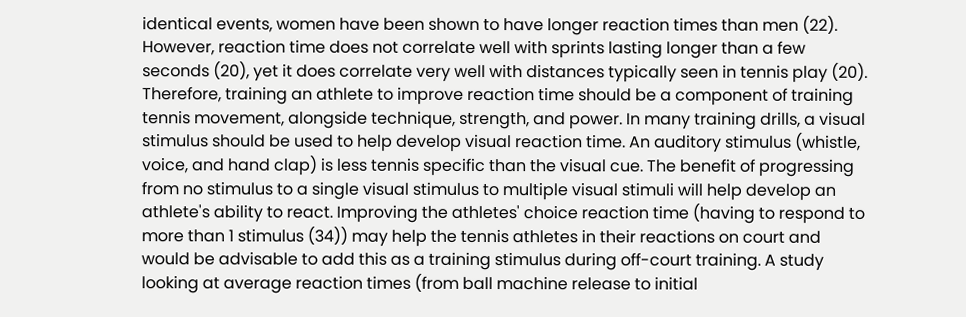identical events, women have been shown to have longer reaction times than men (22). However, reaction time does not correlate well with sprints lasting longer than a few seconds (20), yet it does correlate very well with distances typically seen in tennis play (20). Therefore, training an athlete to improve reaction time should be a component of training tennis movement, alongside technique, strength, and power. In many training drills, a visual stimulus should be used to help develop visual reaction time. An auditory stimulus (whistle, voice, and hand clap) is less tennis specific than the visual cue. The benefit of progressing from no stimulus to a single visual stimulus to multiple visual stimuli will help develop an athlete's ability to react. Improving the athletes' choice reaction time (having to respond to more than 1 stimulus (34)) may help the tennis athletes in their reactions on court and would be advisable to add this as a training stimulus during off-court training. A study looking at average reaction times (from ball machine release to initial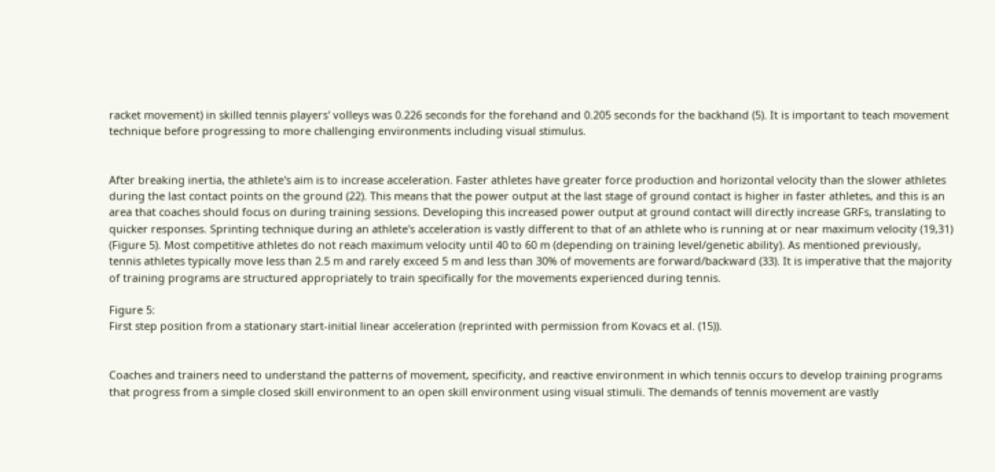racket movement) in skilled tennis players' volleys was 0.226 seconds for the forehand and 0.205 seconds for the backhand (5). It is important to teach movement technique before progressing to more challenging environments including visual stimulus.


After breaking inertia, the athlete's aim is to increase acceleration. Faster athletes have greater force production and horizontal velocity than the slower athletes during the last contact points on the ground (22). This means that the power output at the last stage of ground contact is higher in faster athletes, and this is an area that coaches should focus on during training sessions. Developing this increased power output at ground contact will directly increase GRFs, translating to quicker responses. Sprinting technique during an athlete's acceleration is vastly different to that of an athlete who is running at or near maximum velocity (19,31) (Figure 5). Most competitive athletes do not reach maximum velocity until 40 to 60 m (depending on training level/genetic ability). As mentioned previously, tennis athletes typically move less than 2.5 m and rarely exceed 5 m and less than 30% of movements are forward/backward (33). It is imperative that the majority of training programs are structured appropriately to train specifically for the movements experienced during tennis.

Figure 5:
First step position from a stationary start-initial linear acceleration (reprinted with permission from Kovacs et al. (15)).


Coaches and trainers need to understand the patterns of movement, specificity, and reactive environment in which tennis occurs to develop training programs that progress from a simple closed skill environment to an open skill environment using visual stimuli. The demands of tennis movement are vastly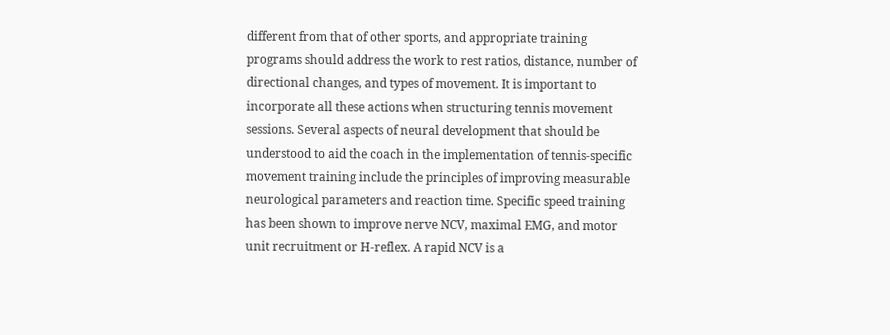different from that of other sports, and appropriate training programs should address the work to rest ratios, distance, number of directional changes, and types of movement. It is important to incorporate all these actions when structuring tennis movement sessions. Several aspects of neural development that should be understood to aid the coach in the implementation of tennis-specific movement training include the principles of improving measurable neurological parameters and reaction time. Specific speed training has been shown to improve nerve NCV, maximal EMG, and motor unit recruitment or H-reflex. A rapid NCV is a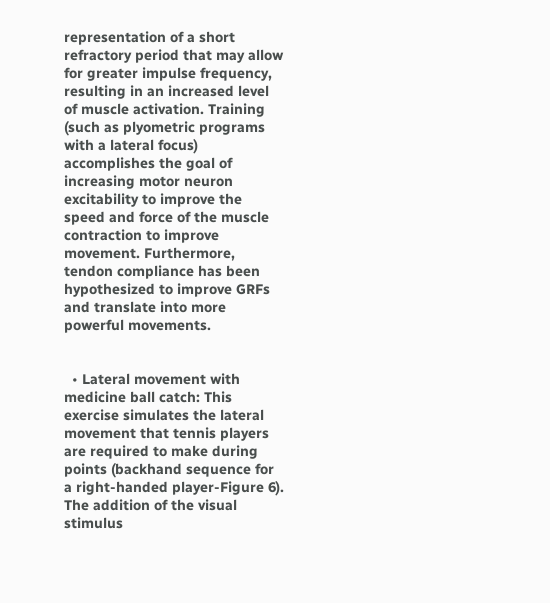representation of a short refractory period that may allow for greater impulse frequency, resulting in an increased level of muscle activation. Training (such as plyometric programs with a lateral focus) accomplishes the goal of increasing motor neuron excitability to improve the speed and force of the muscle contraction to improve movement. Furthermore, tendon compliance has been hypothesized to improve GRFs and translate into more powerful movements.


  • Lateral movement with medicine ball catch: This exercise simulates the lateral movement that tennis players are required to make during points (backhand sequence for a right-handed player-Figure 6). The addition of the visual stimulus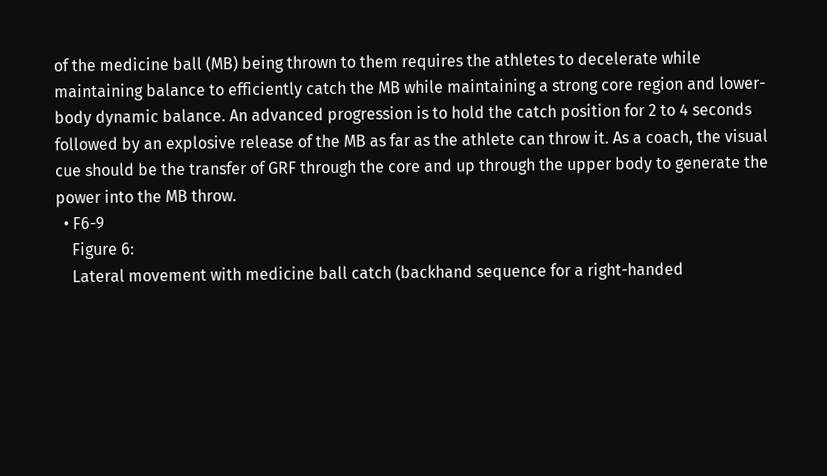of the medicine ball (MB) being thrown to them requires the athletes to decelerate while maintaining balance to efficiently catch the MB while maintaining a strong core region and lower-body dynamic balance. An advanced progression is to hold the catch position for 2 to 4 seconds followed by an explosive release of the MB as far as the athlete can throw it. As a coach, the visual cue should be the transfer of GRF through the core and up through the upper body to generate the power into the MB throw.
  • F6-9
    Figure 6:
    Lateral movement with medicine ball catch (backhand sequence for a right-handed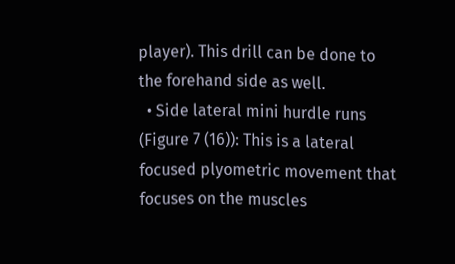player). This drill can be done to the forehand side as well.
  • Side lateral mini hurdle runs (Figure 7 (16)): This is a lateral focused plyometric movement that focuses on the muscles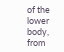of the lower body, from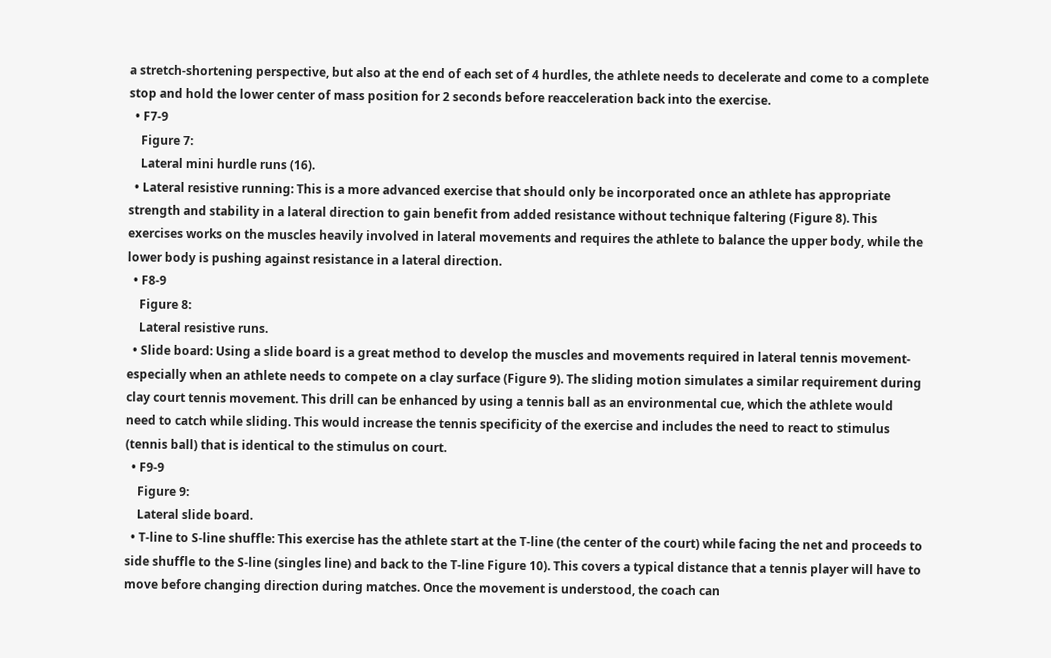a stretch-shortening perspective, but also at the end of each set of 4 hurdles, the athlete needs to decelerate and come to a complete stop and hold the lower center of mass position for 2 seconds before reacceleration back into the exercise.
  • F7-9
    Figure 7:
    Lateral mini hurdle runs (16).
  • Lateral resistive running: This is a more advanced exercise that should only be incorporated once an athlete has appropriate strength and stability in a lateral direction to gain benefit from added resistance without technique faltering (Figure 8). This exercises works on the muscles heavily involved in lateral movements and requires the athlete to balance the upper body, while the lower body is pushing against resistance in a lateral direction.
  • F8-9
    Figure 8:
    Lateral resistive runs.
  • Slide board: Using a slide board is a great method to develop the muscles and movements required in lateral tennis movement-especially when an athlete needs to compete on a clay surface (Figure 9). The sliding motion simulates a similar requirement during clay court tennis movement. This drill can be enhanced by using a tennis ball as an environmental cue, which the athlete would need to catch while sliding. This would increase the tennis specificity of the exercise and includes the need to react to stimulus (tennis ball) that is identical to the stimulus on court.
  • F9-9
    Figure 9:
    Lateral slide board.
  • T-line to S-line shuffle: This exercise has the athlete start at the T-line (the center of the court) while facing the net and proceeds to side shuffle to the S-line (singles line) and back to the T-line Figure 10). This covers a typical distance that a tennis player will have to move before changing direction during matches. Once the movement is understood, the coach can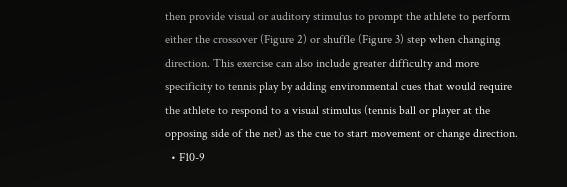then provide visual or auditory stimulus to prompt the athlete to perform either the crossover (Figure 2) or shuffle (Figure 3) step when changing direction. This exercise can also include greater difficulty and more specificity to tennis play by adding environmental cues that would require the athlete to respond to a visual stimulus (tennis ball or player at the opposing side of the net) as the cue to start movement or change direction.
  • F10-9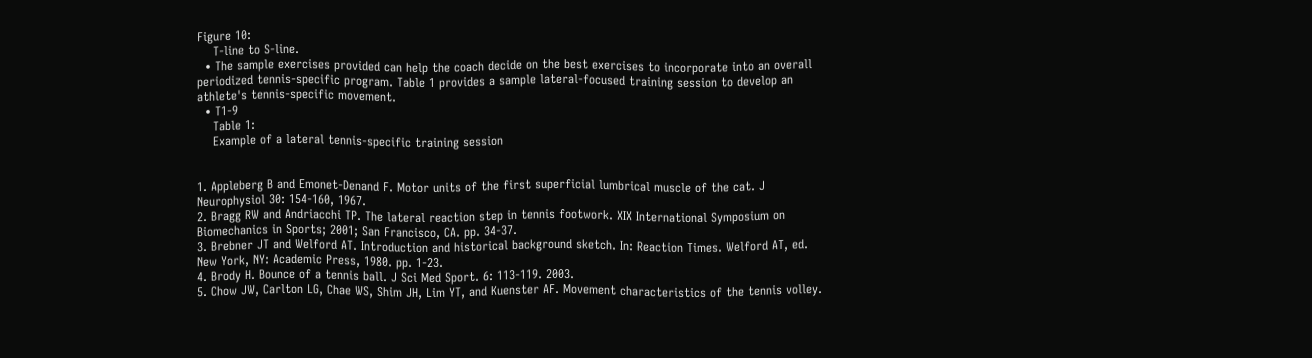Figure 10:
    T-line to S-line.
  • The sample exercises provided can help the coach decide on the best exercises to incorporate into an overall periodized tennis-specific program. Table 1 provides a sample lateral-focused training session to develop an athlete's tennis-specific movement.
  • T1-9
    Table 1:
    Example of a lateral tennis-specific training session


1. Appleberg B and Emonet-Denand F. Motor units of the first superficial lumbrical muscle of the cat. J Neurophysiol 30: 154-160, 1967.
2. Bragg RW and Andriacchi TP. The lateral reaction step in tennis footwork. XIX International Symposium on Biomechanics in Sports; 2001; San Francisco, CA. pp. 34-37.
3. Brebner JT and Welford AT. Introduction and historical background sketch. In: Reaction Times. Welford AT, ed. New York, NY: Academic Press, 1980. pp. 1-23.
4. Brody H. Bounce of a tennis ball. J Sci Med Sport. 6: 113-119. 2003.
5. Chow JW, Carlton LG, Chae WS, Shim JH, Lim YT, and Kuenster AF. Movement characteristics of the tennis volley.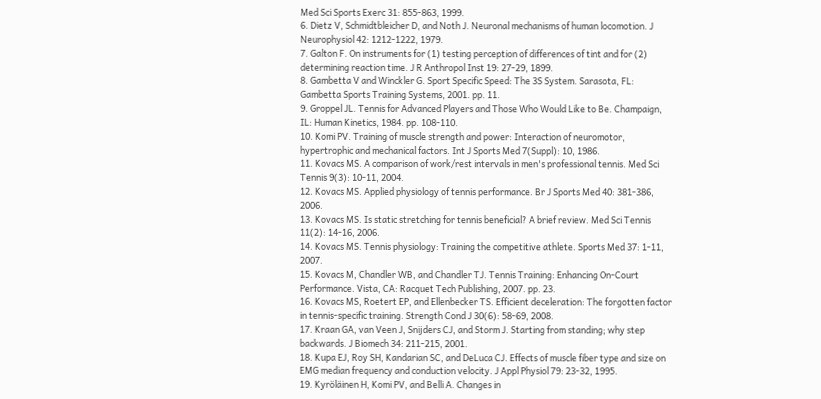Med Sci Sports Exerc 31: 855-863, 1999.
6. Dietz V, Schmidtbleicher D, and Noth J. Neuronal mechanisms of human locomotion. J Neurophysiol 42: 1212-1222, 1979.
7. Galton F. On instruments for (1) testing perception of differences of tint and for (2) determining reaction time. J R Anthropol Inst 19: 27-29, 1899.
8. Gambetta V and Winckler G. Sport Specific Speed: The 3S System. Sarasota, FL: Gambetta Sports Training Systems, 2001. pp. 11.
9. Groppel JL. Tennis for Advanced Players and Those Who Would Like to Be. Champaign, IL: Human Kinetics, 1984. pp. 108-110.
10. Komi PV. Training of muscle strength and power: Interaction of neuromotor, hypertrophic and mechanical factors. Int J Sports Med 7(Suppl): 10, 1986.
11. Kovacs MS. A comparison of work/rest intervals in men's professional tennis. Med Sci Tennis 9(3): 10-11, 2004.
12. Kovacs MS. Applied physiology of tennis performance. Br J Sports Med 40: 381-386, 2006.
13. Kovacs MS. Is static stretching for tennis beneficial? A brief review. Med Sci Tennis 11(2): 14-16, 2006.
14. Kovacs MS. Tennis physiology: Training the competitive athlete. Sports Med 37: 1-11, 2007.
15. Kovacs M, Chandler WB, and Chandler TJ. Tennis Training: Enhancing On-Court Performance. Vista, CA: Racquet Tech Publishing, 2007. pp. 23.
16. Kovacs MS, Roetert EP, and Ellenbecker TS. Efficient deceleration: The forgotten factor in tennis-specific training. Strength Cond J 30(6): 58-69, 2008.
17. Kraan GA, van Veen J, Snijders CJ, and Storm J. Starting from standing; why step backwards. J Biomech 34: 211-215, 2001.
18. Kupa EJ, Roy SH, Kandarian SC, and DeLuca CJ. Effects of muscle fiber type and size on EMG median frequency and conduction velocity. J Appl Physiol 79: 23-32, 1995.
19. Kyröläinen H, Komi PV, and Belli A. Changes in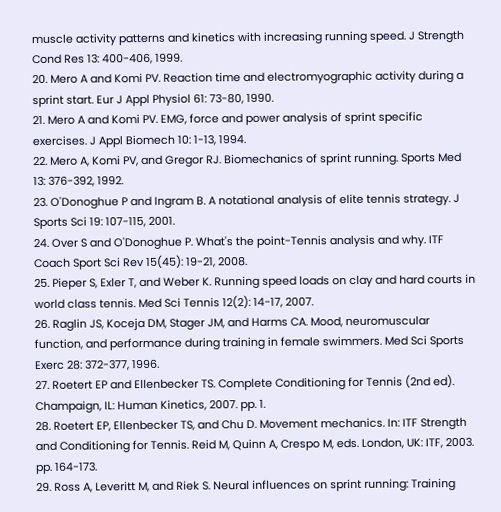muscle activity patterns and kinetics with increasing running speed. J Strength Cond Res 13: 400-406, 1999.
20. Mero A and Komi PV. Reaction time and electromyographic activity during a sprint start. Eur J Appl Physiol 61: 73-80, 1990.
21. Mero A and Komi PV. EMG, force and power analysis of sprint specific exercises. J Appl Biomech 10: 1-13, 1994.
22. Mero A, Komi PV, and Gregor RJ. Biomechanics of sprint running. Sports Med 13: 376-392, 1992.
23. O'Donoghue P and Ingram B. A notational analysis of elite tennis strategy. J Sports Sci 19: 107-115, 2001.
24. Over S and O'Donoghue P. What's the point-Tennis analysis and why. ITF Coach Sport Sci Rev 15(45): 19-21, 2008.
25. Pieper S, Exler T, and Weber K. Running speed loads on clay and hard courts in world class tennis. Med Sci Tennis 12(2): 14-17, 2007.
26. Raglin JS, Koceja DM, Stager JM, and Harms CA. Mood, neuromuscular function, and performance during training in female swimmers. Med Sci Sports Exerc 28: 372-377, 1996.
27. Roetert EP and Ellenbecker TS. Complete Conditioning for Tennis (2nd ed). Champaign, IL: Human Kinetics, 2007. pp. 1.
28. Roetert EP, Ellenbecker TS, and Chu D. Movement mechanics. In: ITF Strength and Conditioning for Tennis. Reid M, Quinn A, Crespo M, eds. London, UK: ITF, 2003. pp. 164-173.
29. Ross A, Leveritt M, and Riek S. Neural influences on sprint running: Training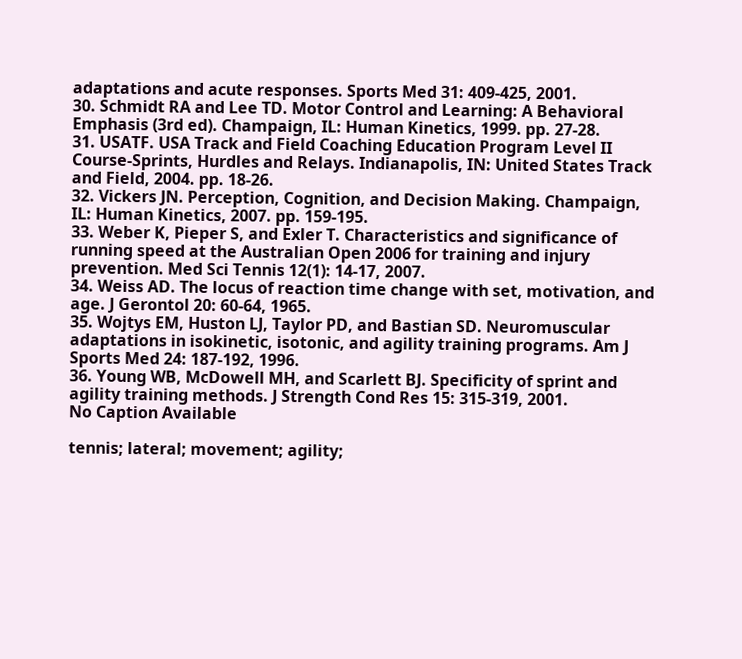adaptations and acute responses. Sports Med 31: 409-425, 2001.
30. Schmidt RA and Lee TD. Motor Control and Learning: A Behavioral Emphasis (3rd ed). Champaign, IL: Human Kinetics, 1999. pp. 27-28.
31. USATF. USA Track and Field Coaching Education Program Level II Course-Sprints, Hurdles and Relays. Indianapolis, IN: United States Track and Field, 2004. pp. 18-26.
32. Vickers JN. Perception, Cognition, and Decision Making. Champaign, IL: Human Kinetics, 2007. pp. 159-195.
33. Weber K, Pieper S, and Exler T. Characteristics and significance of running speed at the Australian Open 2006 for training and injury prevention. Med Sci Tennis 12(1): 14-17, 2007.
34. Weiss AD. The locus of reaction time change with set, motivation, and age. J Gerontol 20: 60-64, 1965.
35. Wojtys EM, Huston LJ, Taylor PD, and Bastian SD. Neuromuscular adaptations in isokinetic, isotonic, and agility training programs. Am J Sports Med 24: 187-192, 1996.
36. Young WB, McDowell MH, and Scarlett BJ. Specificity of sprint and agility training methods. J Strength Cond Res 15: 315-319, 2001.
No Caption Available

tennis; lateral; movement; agility;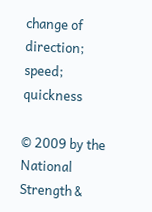change of direction; speed; quickness

© 2009 by the National Strength &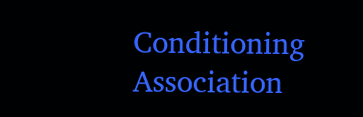Conditioning Association